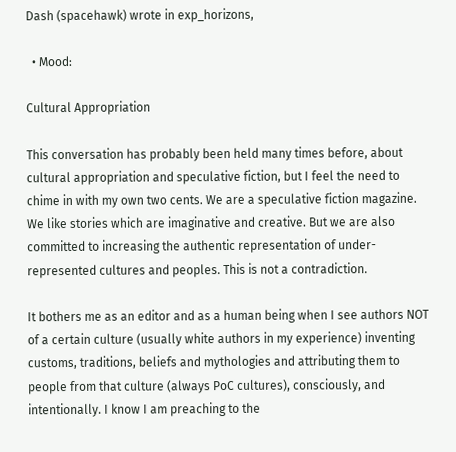Dash (spacehawk) wrote in exp_horizons,

  • Mood:

Cultural Appropriation

This conversation has probably been held many times before, about cultural appropriation and speculative fiction, but I feel the need to chime in with my own two cents. We are a speculative fiction magazine. We like stories which are imaginative and creative. But we are also committed to increasing the authentic representation of under-represented cultures and peoples. This is not a contradiction.

It bothers me as an editor and as a human being when I see authors NOT of a certain culture (usually white authors in my experience) inventing customs, traditions, beliefs and mythologies and attributing them to people from that culture (always PoC cultures), consciously, and intentionally. I know I am preaching to the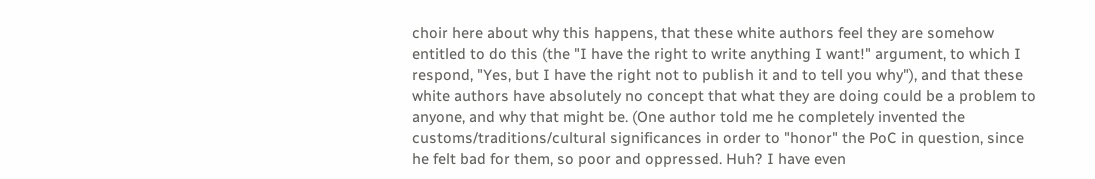choir here about why this happens, that these white authors feel they are somehow entitled to do this (the "I have the right to write anything I want!" argument, to which I respond, "Yes, but I have the right not to publish it and to tell you why"), and that these white authors have absolutely no concept that what they are doing could be a problem to anyone, and why that might be. (One author told me he completely invented the customs/traditions/cultural significances in order to "honor" the PoC in question, since he felt bad for them, so poor and oppressed. Huh? I have even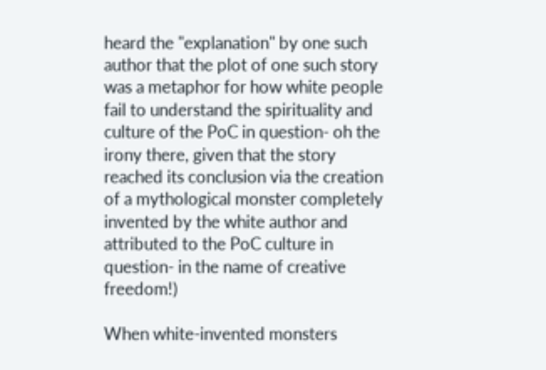heard the "explanation" by one such author that the plot of one such story was a metaphor for how white people fail to understand the spirituality and culture of the PoC in question- oh the irony there, given that the story reached its conclusion via the creation of a mythological monster completely invented by the white author and attributed to the PoC culture in question- in the name of creative freedom!)

When white-invented monsters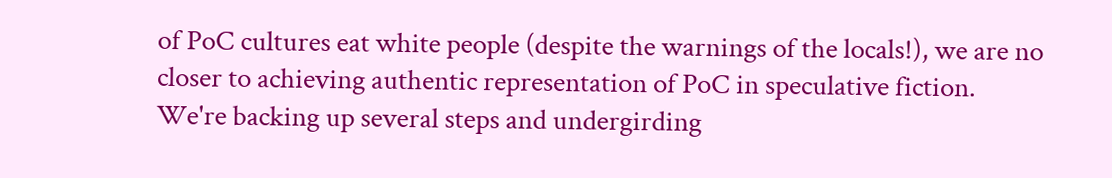of PoC cultures eat white people (despite the warnings of the locals!), we are no closer to achieving authentic representation of PoC in speculative fiction. We're backing up several steps and undergirding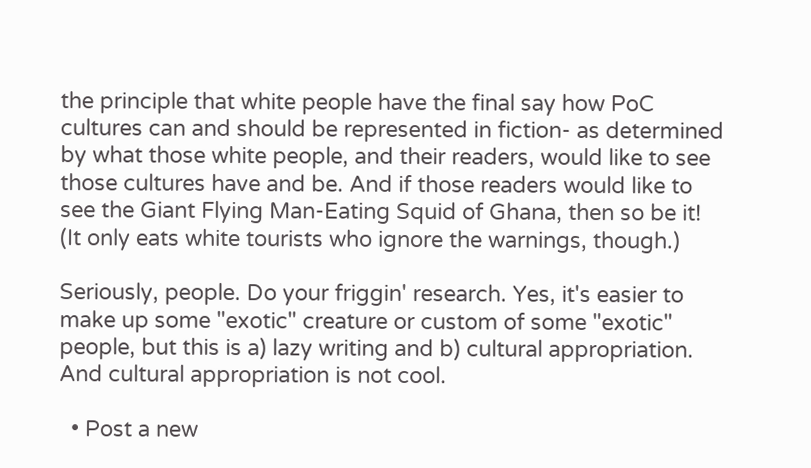the principle that white people have the final say how PoC cultures can and should be represented in fiction- as determined by what those white people, and their readers, would like to see those cultures have and be. And if those readers would like to see the Giant Flying Man-Eating Squid of Ghana, then so be it! (It only eats white tourists who ignore the warnings, though.)

Seriously, people. Do your friggin' research. Yes, it's easier to make up some "exotic" creature or custom of some "exotic" people, but this is a) lazy writing and b) cultural appropriation. And cultural appropriation is not cool.

  • Post a new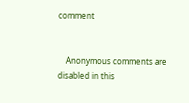comment


    Anonymous comments are disabled in this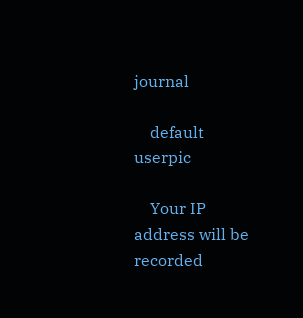journal

    default userpic

    Your IP address will be recorded